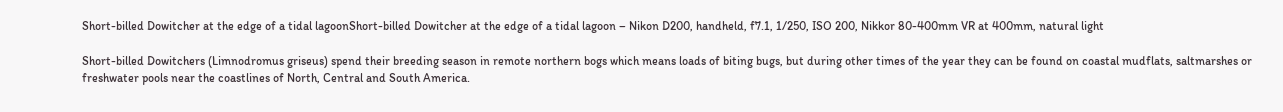Short-billed Dowitcher at the edge of a tidal lagoonShort-billed Dowitcher at the edge of a tidal lagoon – Nikon D200, handheld, f7.1, 1/250, ISO 200, Nikkor 80-400mm VR at 400mm, natural light

Short-billed Dowitchers (Limnodromus griseus) spend their breeding season in remote northern bogs which means loads of biting bugs, but during other times of the year they can be found on coastal mudflats, saltmarshes or freshwater pools near the coastlines of North, Central and South America.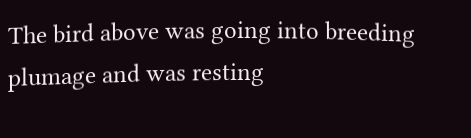The bird above was going into breeding plumage and was resting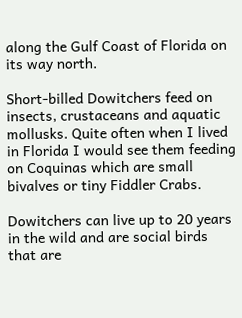along the Gulf Coast of Florida on its way north.

Short-billed Dowitchers feed on insects, crustaceans and aquatic mollusks. Quite often when I lived in Florida I would see them feeding on Coquinas which are small bivalves or tiny Fiddler Crabs.

Dowitchers can live up to 20 years in the wild and are social birds that are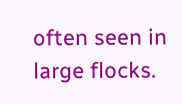often seen in large flocks.